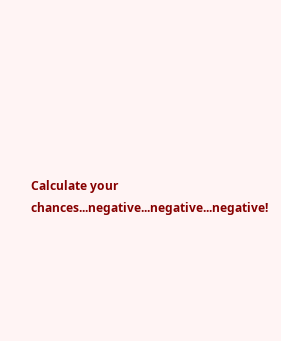Calculate your chances...negative...negative...negative!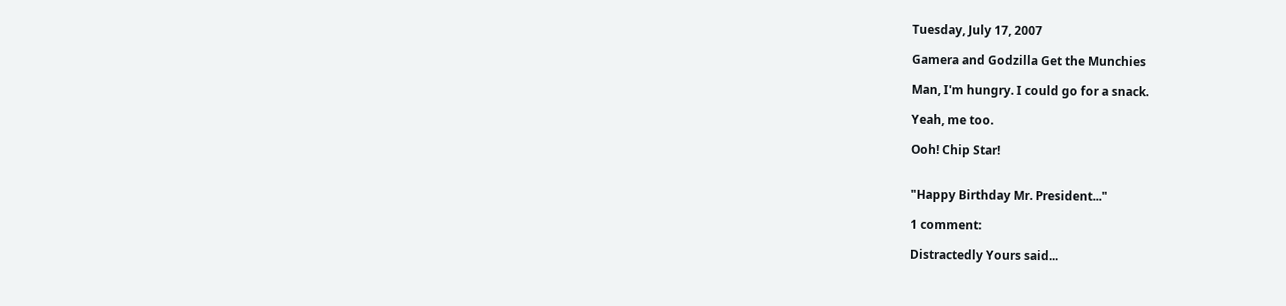Tuesday, July 17, 2007

Gamera and Godzilla Get the Munchies

Man, I'm hungry. I could go for a snack.

Yeah, me too.

Ooh! Chip Star!


"Happy Birthday Mr. President..."

1 comment:

Distractedly Yours said...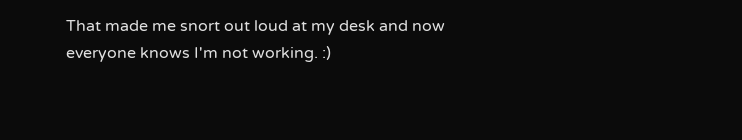That made me snort out loud at my desk and now everyone knows I'm not working. :)